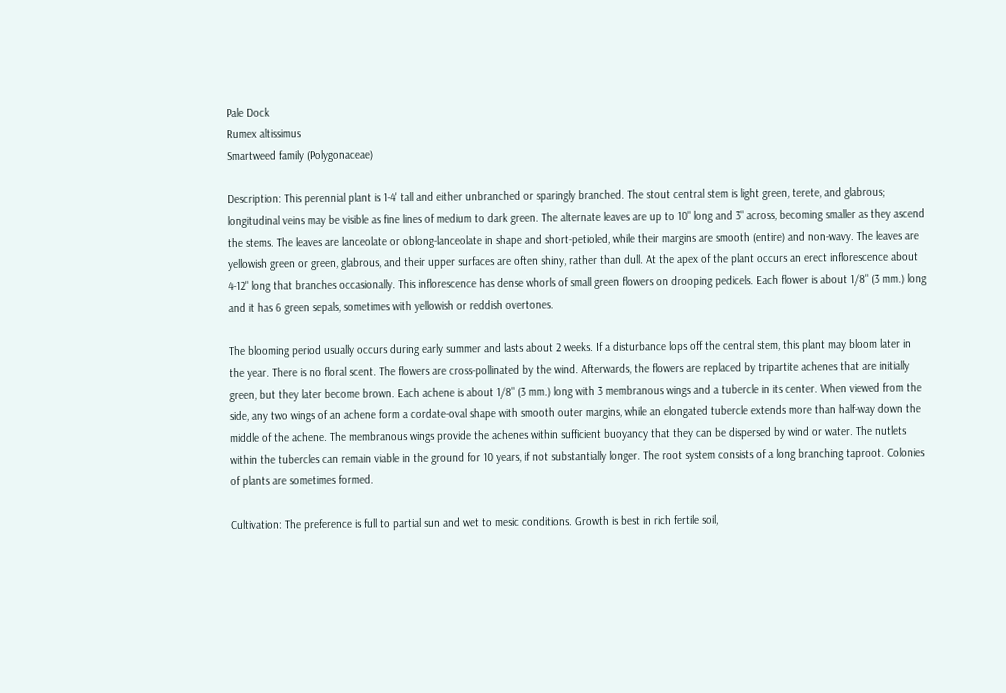Pale Dock
Rumex altissimus
Smartweed family (Polygonaceae)

Description: This perennial plant is 1-4' tall and either unbranched or sparingly branched. The stout central stem is light green, terete, and glabrous; longitudinal veins may be visible as fine lines of medium to dark green. The alternate leaves are up to 10" long and 3" across, becoming smaller as they ascend the stems. The leaves are lanceolate or oblong-lanceolate in shape and short-petioled, while their margins are smooth (entire) and non-wavy. The leaves are yellowish green or green, glabrous, and their upper surfaces are often shiny, rather than dull. At the apex of the plant occurs an erect inflorescence about 4-12" long that branches occasionally. This inflorescence has dense whorls of small green flowers on drooping pedicels. Each flower is about 1/8" (3 mm.) long and it has 6 green sepals, sometimes with yellowish or reddish overtones.

The blooming period usually occurs during early summer and lasts about 2 weeks. If a disturbance lops off the central stem, this plant may bloom later in the year. There is no floral scent. The flowers are cross-pollinated by the wind. Afterwards, the flowers are replaced by tripartite achenes that are initially green, but they later become brown. Each achene is about 1/8" (3 mm.) long with 3 membranous wings and a tubercle in its center. When viewed from the side, any two wings of an achene form a cordate-oval shape with smooth outer margins, while an elongated tubercle extends more than half-way down the middle of the achene. The membranous wings provide the achenes within sufficient buoyancy that they can be dispersed by wind or water. The nutlets within the tubercles can remain viable in the ground for 10 years, if not substantially longer. The root system consists of a long branching taproot. Colonies of plants are sometimes formed.

Cultivation: The preference is full to partial sun and wet to mesic conditions. Growth is best in rich fertile soil,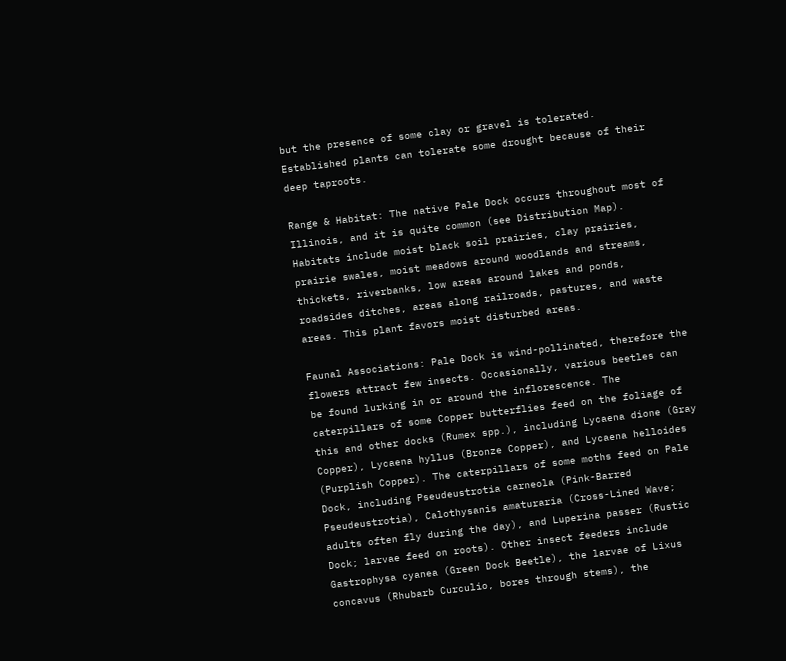but the presence of some clay or gravel is tolerated. Established plants can tolerate some drought because of their deep taproots.

Range & Habitat: The native Pale Dock occurs throughout most of Illinois, and it is quite common (see Distribution Map). Habitats include moist black soil prairies, clay prairies, prairie swales, moist meadows around woodlands and streams, thickets, riverbanks, low areas around lakes and ponds, roadsides ditches, areas along railroads, pastures, and waste areas. This plant favors moist disturbed areas.

Faunal Associations: Pale Dock is wind-pollinated, therefore the flowers attract few insects. Occasionally, various beetles can be found lurking in or around the inflorescence. The caterpillars of some Copper butterflies feed on the foliage of this and other docks (Rumex spp.), including Lycaena dione (Gray Copper), Lycaena hyllus (Bronze Copper), and Lycaena helloides (Purplish Copper). The caterpillars of some moths feed on Pale Dock, including Pseudeustrotia carneola (Pink-Barred Pseudeustrotia), Calothysanis amaturaria (Cross-Lined Wave; adults often fly during the day), and Luperina passer (Rustic Dock; larvae feed on roots). Other insect feeders include Gastrophysa cyanea (Green Dock Beetle), the larvae of Lixus concavus (Rhubarb Curculio, bores through stems), the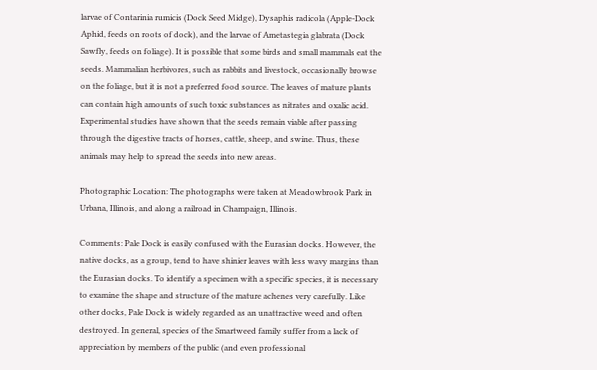larvae of Contarinia rumicis (Dock Seed Midge), Dysaphis radicola (Apple-Dock Aphid, feeds on roots of dock), and the larvae of Ametastegia glabrata (Dock Sawfly, feeds on foliage). It is possible that some birds and small mammals eat the seeds. Mammalian herbivores, such as rabbits and livestock, occasionally browse on the foliage, but it is not a preferred food source. The leaves of mature plants can contain high amounts of such toxic substances as nitrates and oxalic acid. Experimental studies have shown that the seeds remain viable after passing through the digestive tracts of horses, cattle, sheep, and swine. Thus, these animals may help to spread the seeds into new areas.

Photographic Location: The photographs were taken at Meadowbrook Park in Urbana, Illinois, and along a railroad in Champaign, Illinois.

Comments: Pale Dock is easily confused with the Eurasian docks. However, the native docks, as a group, tend to have shinier leaves with less wavy margins than the Eurasian docks. To identify a specimen with a specific species, it is necessary to examine the shape and structure of the mature achenes very carefully. Like other docks, Pale Dock is widely regarded as an unattractive weed and often destroyed. In general, species of the Smartweed family suffer from a lack of appreciation by members of the public (and even professional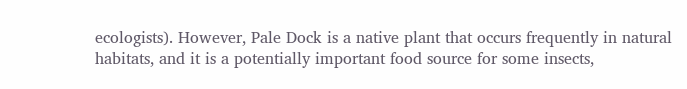ecologists). However, Pale Dock is a native plant that occurs frequently in natural habitats, and it is a potentially important food source for some insects,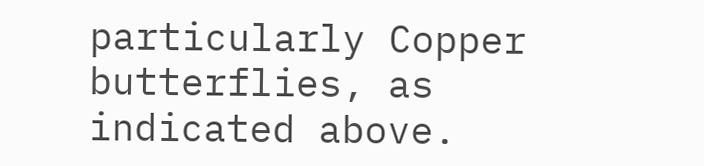particularly Copper butterflies, as indicated above.